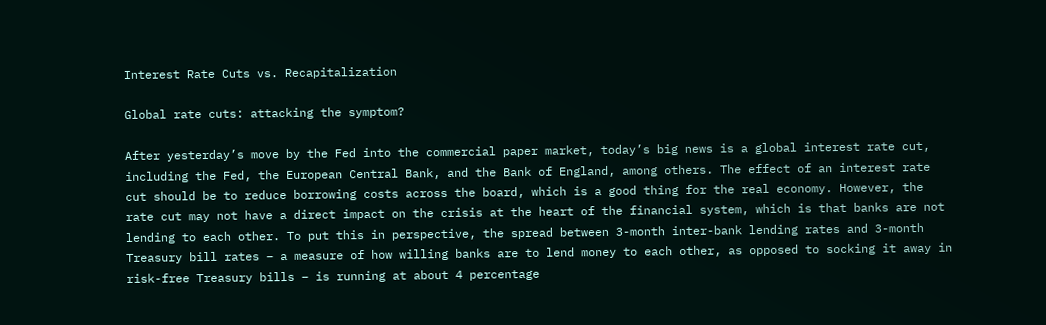Interest Rate Cuts vs. Recapitalization

Global rate cuts: attacking the symptom?

After yesterday’s move by the Fed into the commercial paper market, today’s big news is a global interest rate cut, including the Fed, the European Central Bank, and the Bank of England, among others. The effect of an interest rate cut should be to reduce borrowing costs across the board, which is a good thing for the real economy. However, the rate cut may not have a direct impact on the crisis at the heart of the financial system, which is that banks are not lending to each other. To put this in perspective, the spread between 3-month inter-bank lending rates and 3-month Treasury bill rates – a measure of how willing banks are to lend money to each other, as opposed to socking it away in risk-free Treasury bills – is running at about 4 percentage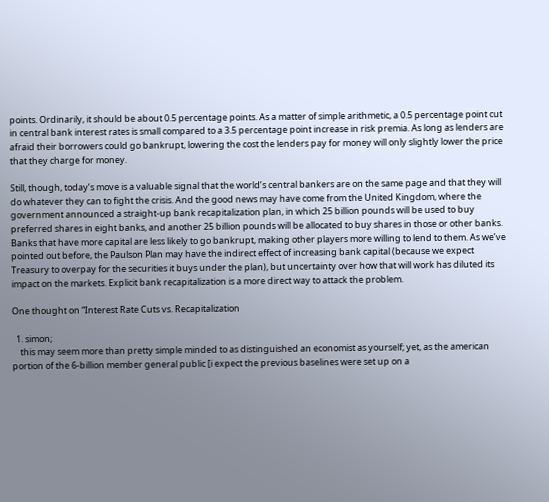points. Ordinarily, it should be about 0.5 percentage points. As a matter of simple arithmetic, a 0.5 percentage point cut in central bank interest rates is small compared to a 3.5 percentage point increase in risk premia. As long as lenders are afraid their borrowers could go bankrupt, lowering the cost the lenders pay for money will only slightly lower the price that they charge for money.

Still, though, today’s move is a valuable signal that the world’s central bankers are on the same page and that they will do whatever they can to fight the crisis. And the good news may have come from the United Kingdom, where the government announced a straight-up bank recapitalization plan, in which 25 billion pounds will be used to buy preferred shares in eight banks, and another 25 billion pounds will be allocated to buy shares in those or other banks. Banks that have more capital are less likely to go bankrupt, making other players more willing to lend to them. As we’ve pointed out before, the Paulson Plan may have the indirect effect of increasing bank capital (because we expect Treasury to overpay for the securities it buys under the plan), but uncertainty over how that will work has diluted its impact on the markets. Explicit bank recapitalization is a more direct way to attack the problem.

One thought on “Interest Rate Cuts vs. Recapitalization

  1. simon;
    this may seem more than pretty simple minded to as distinguished an economist as yourself; yet, as the american portion of the 6-billion member general public [i expect the previous baselines were set up on a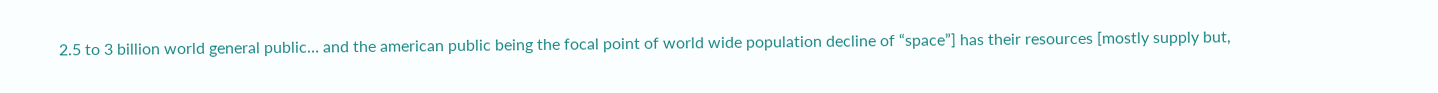2.5 to 3 billion world general public… and the american public being the focal point of world wide population decline of “space”] has their resources [mostly supply but,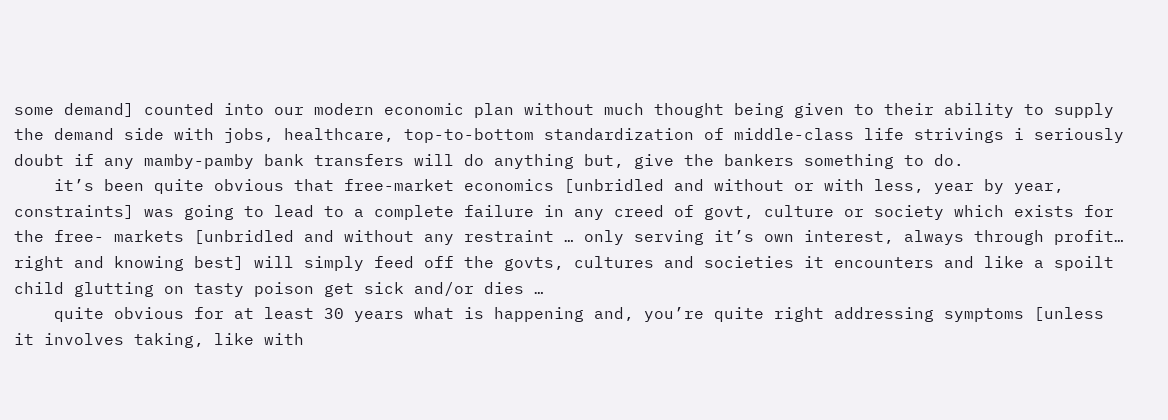some demand] counted into our modern economic plan without much thought being given to their ability to supply the demand side with jobs, healthcare, top-to-bottom standardization of middle-class life strivings i seriously doubt if any mamby-pamby bank transfers will do anything but, give the bankers something to do.
    it’s been quite obvious that free-market economics [unbridled and without or with less, year by year, constraints] was going to lead to a complete failure in any creed of govt, culture or society which exists for the free- markets [unbridled and without any restraint … only serving it’s own interest, always through profit… right and knowing best] will simply feed off the govts, cultures and societies it encounters and like a spoilt child glutting on tasty poison get sick and/or dies …
    quite obvious for at least 30 years what is happening and, you’re quite right addressing symptoms [unless it involves taking, like with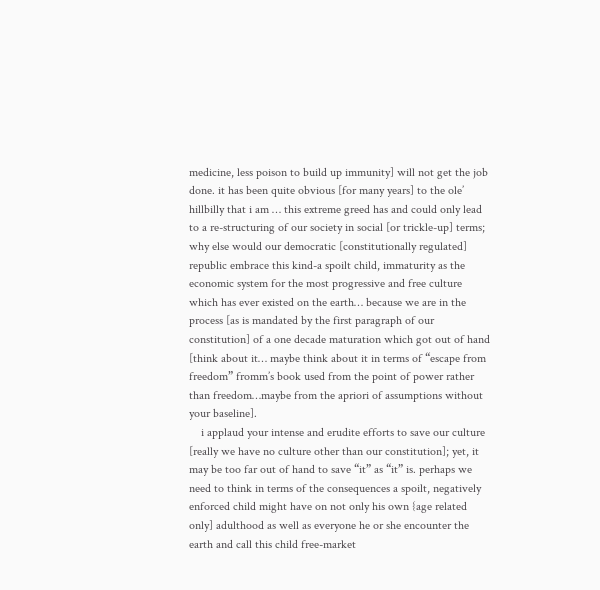medicine, less poison to build up immunity] will not get the job done. it has been quite obvious [for many years] to the ole’ hillbilly that i am … this extreme greed has and could only lead to a re-structuring of our society in social [or trickle-up] terms; why else would our democratic [constitutionally regulated] republic embrace this kind-a spoilt child, immaturity as the economic system for the most progressive and free culture which has ever existed on the earth… because we are in the process [as is mandated by the first paragraph of our constitution] of a one decade maturation which got out of hand [think about it… maybe think about it in terms of “escape from freedom” fromm’s book used from the point of power rather than freedom…maybe from the apriori of assumptions without your baseline].
    i applaud your intense and erudite efforts to save our culture [really we have no culture other than our constitution]; yet, it may be too far out of hand to save “it” as “it” is. perhaps we need to think in terms of the consequences a spoilt, negatively enforced child might have on not only his own {age related only] adulthood as well as everyone he or she encounter the earth and call this child free-market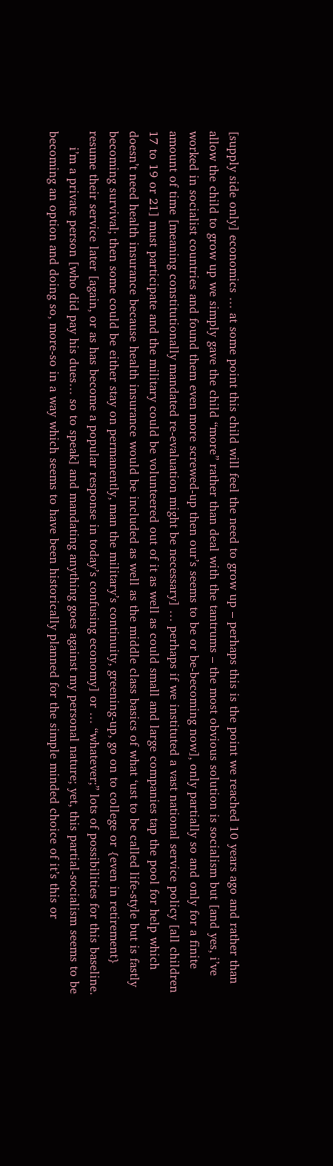[supply side only] economics … at some point this child will feel the need to grow up – perhaps this is the point we reached 10 years ago and rather than allow the child to grow up we simply gave the child “more” rather than deal with the tantrums – the most obvious solution is socialism but [and yes, i’ve worked in socialist countries and found them even more screwed-up then our’s seems to be or be-becoming now], only partially so and only for a finite amount of time [meaning constitutionally mandated re-evaluation might be necessary] … perhaps if we instituted a vast national service policy [all children 17 to 19 or 21] must participate and the military could be volunteered out of it as well as could small and large companies tap the pool for help which doesn’t need health insurance because health insurance would be included as well as the middle class basics of what ‘ust to be called life-style but is fastly becoming survival; then some could be either stay on permanently, man the military’s continuity, greening-up, go on to college or {even in retirement} resume their service later [again, or as has become a popular response in today’s confusing economy] or … “whatever;” lots of possibilities for this baseline.
    i’m a private person [who did pay his dues… so to speak] and mandating anything goes against my personal nature; yet, this partial-socialism seems to be becoming an option and doing so, more-so in a way which seems to have been historically planned for the simple minded choice of it’s this or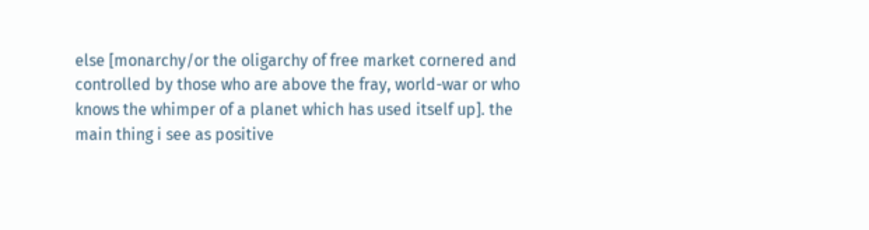else [monarchy/or the oligarchy of free market cornered and controlled by those who are above the fray, world-war or who knows the whimper of a planet which has used itself up]. the main thing i see as positive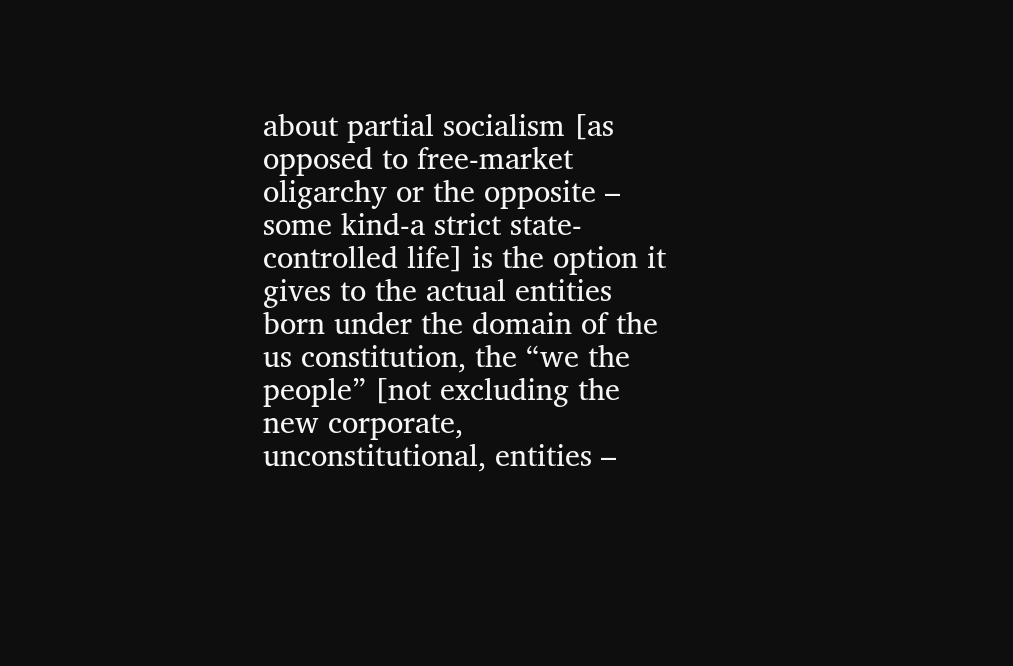about partial socialism [as opposed to free-market oligarchy or the opposite – some kind-a strict state-controlled life] is the option it gives to the actual entities born under the domain of the us constitution, the “we the people” [not excluding the new corporate, unconstitutional, entities –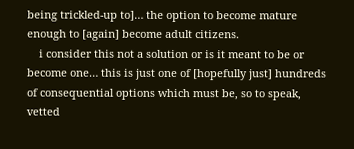being trickled-up to]… the option to become mature enough to [again] become adult citizens.
    i consider this not a solution or is it meant to be or become one… this is just one of [hopefully just] hundreds of consequential options which must be, so to speak, vetted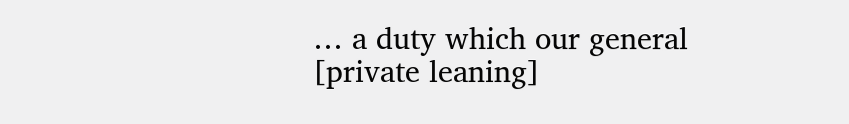… a duty which our general [private leaning]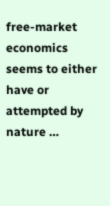free-market economics seems to either have or attempted by nature …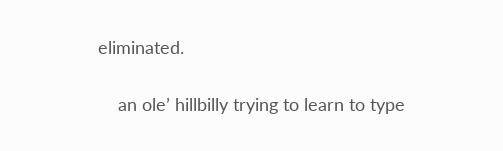eliminated.

    an ole’ hillbilly trying to learn to type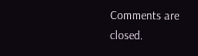Comments are closed.